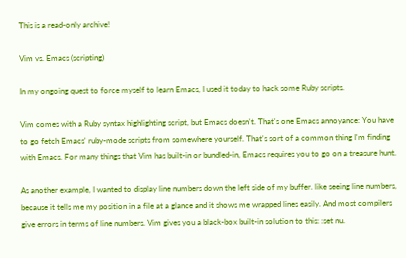This is a read-only archive!

Vim vs. Emacs (scripting)

In my ongoing quest to force myself to learn Emacs, I used it today to hack some Ruby scripts.

Vim comes with a Ruby syntax highlighting script, but Emacs doesn't. That's one Emacs annoyance: You have to go fetch Emacs' ruby-mode scripts from somewhere yourself. That's sort of a common thing I'm finding with Emacs. For many things that Vim has built-in or bundled-in, Emacs requires you to go on a treasure hunt.

As another example, I wanted to display line numbers down the left side of my buffer. like seeing line numbers, because it tells me my position in a file at a glance and it shows me wrapped lines easily. And most compilers give errors in terms of line numbers. Vim gives you a black-box built-in solution to this: :set nu.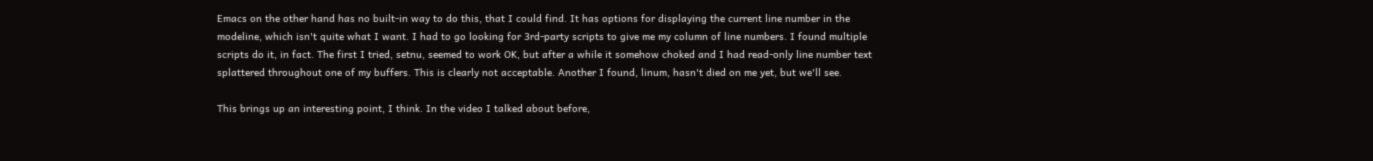Emacs on the other hand has no built-in way to do this, that I could find. It has options for displaying the current line number in the modeline, which isn't quite what I want. I had to go looking for 3rd-party scripts to give me my column of line numbers. I found multiple scripts do it, in fact. The first I tried, setnu, seemed to work OK, but after a while it somehow choked and I had read-only line number text splattered throughout one of my buffers. This is clearly not acceptable. Another I found, linum, hasn't died on me yet, but we'll see.

This brings up an interesting point, I think. In the video I talked about before,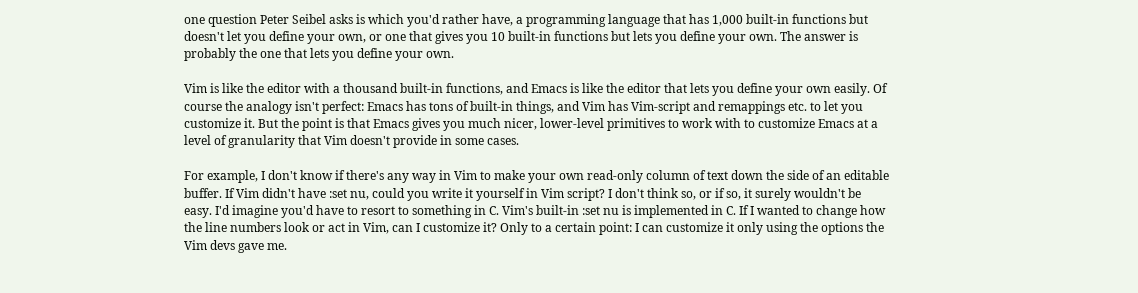one question Peter Seibel asks is which you'd rather have, a programming language that has 1,000 built-in functions but doesn't let you define your own, or one that gives you 10 built-in functions but lets you define your own. The answer is probably the one that lets you define your own.

Vim is like the editor with a thousand built-in functions, and Emacs is like the editor that lets you define your own easily. Of course the analogy isn't perfect: Emacs has tons of built-in things, and Vim has Vim-script and remappings etc. to let you customize it. But the point is that Emacs gives you much nicer, lower-level primitives to work with to customize Emacs at a level of granularity that Vim doesn't provide in some cases.

For example, I don't know if there's any way in Vim to make your own read-only column of text down the side of an editable buffer. If Vim didn't have :set nu, could you write it yourself in Vim script? I don't think so, or if so, it surely wouldn't be easy. I'd imagine you'd have to resort to something in C. Vim's built-in :set nu is implemented in C. If I wanted to change how the line numbers look or act in Vim, can I customize it? Only to a certain point: I can customize it only using the options the Vim devs gave me.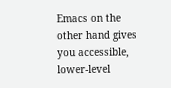Emacs on the other hand gives you accessible, lower-level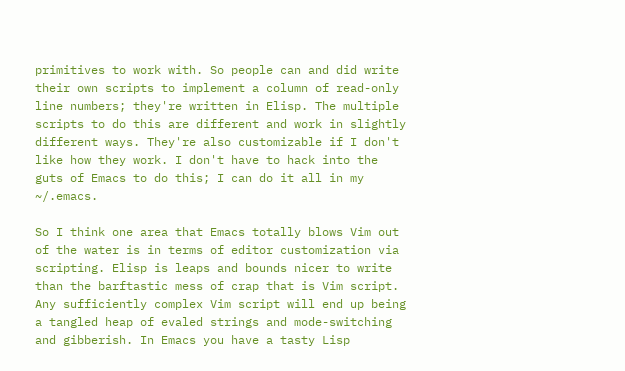primitives to work with. So people can and did write their own scripts to implement a column of read-only line numbers; they're written in Elisp. The multiple scripts to do this are different and work in slightly different ways. They're also customizable if I don't like how they work. I don't have to hack into the guts of Emacs to do this; I can do it all in my ~/.emacs.

So I think one area that Emacs totally blows Vim out of the water is in terms of editor customization via scripting. Elisp is leaps and bounds nicer to write than the barftastic mess of crap that is Vim script. Any sufficiently complex Vim script will end up being a tangled heap of evaled strings and mode-switching and gibberish. In Emacs you have a tasty Lisp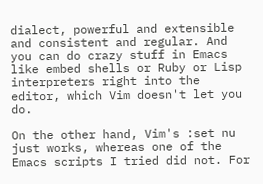dialect, powerful and extensible and consistent and regular. And you can do crazy stuff in Emacs like embed shells or Ruby or Lisp interpreters right into the editor, which Vim doesn't let you do.

On the other hand, Vim's :set nu just works, whereas one of the Emacs scripts I tried did not. For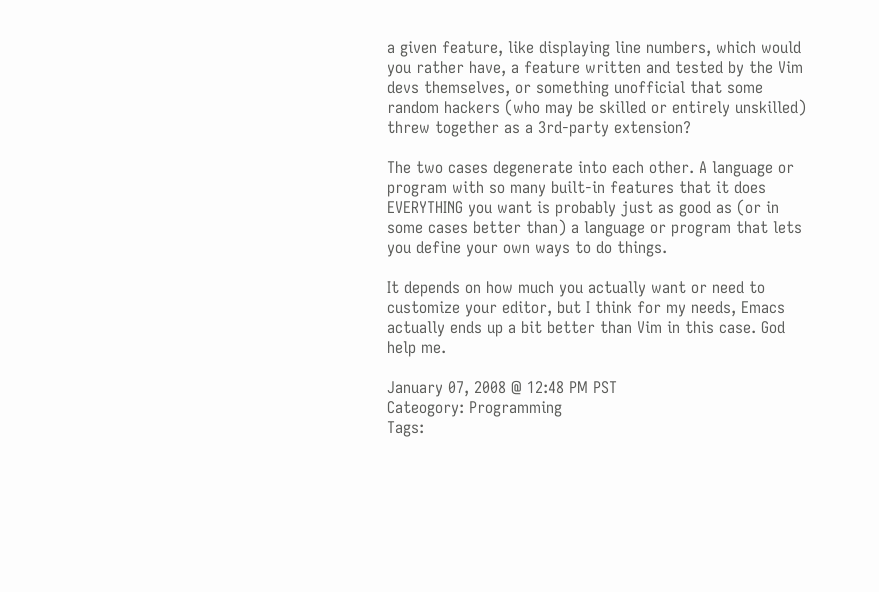a given feature, like displaying line numbers, which would you rather have, a feature written and tested by the Vim devs themselves, or something unofficial that some random hackers (who may be skilled or entirely unskilled) threw together as a 3rd-party extension?

The two cases degenerate into each other. A language or program with so many built-in features that it does EVERYTHING you want is probably just as good as (or in some cases better than) a language or program that lets you define your own ways to do things.

It depends on how much you actually want or need to customize your editor, but I think for my needs, Emacs actually ends up a bit better than Vim in this case. God help me.

January 07, 2008 @ 12:48 PM PST
Cateogory: Programming
Tags: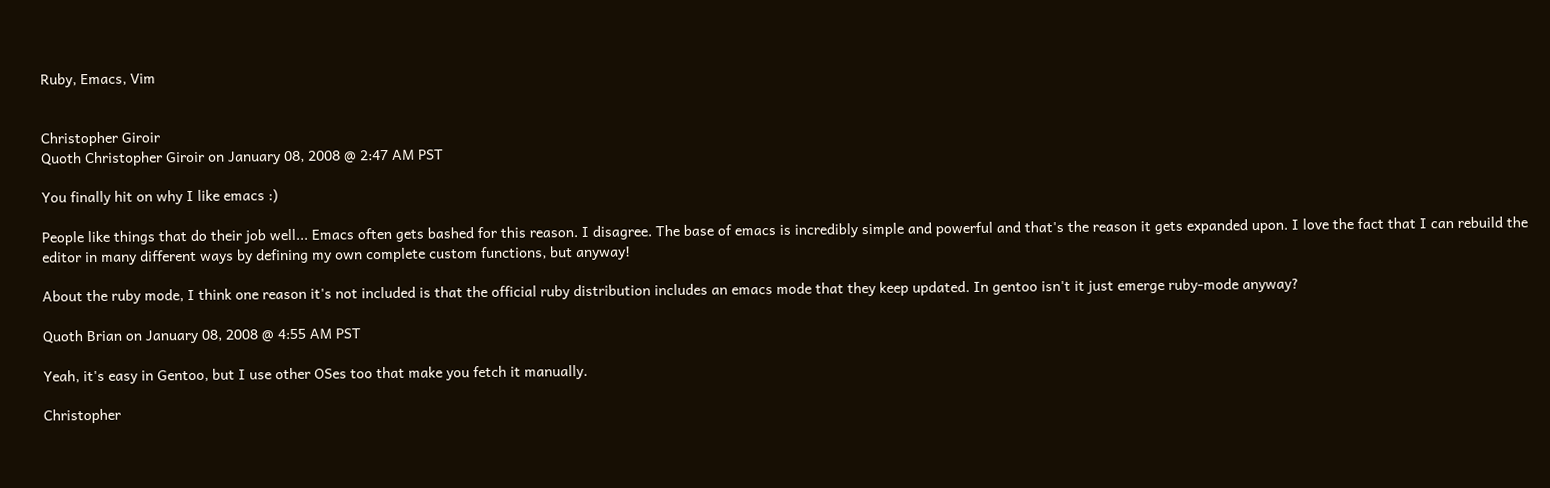Ruby, Emacs, Vim


Christopher Giroir
Quoth Christopher Giroir on January 08, 2008 @ 2:47 AM PST

You finally hit on why I like emacs :)

People like things that do their job well... Emacs often gets bashed for this reason. I disagree. The base of emacs is incredibly simple and powerful and that's the reason it gets expanded upon. I love the fact that I can rebuild the editor in many different ways by defining my own complete custom functions, but anyway!

About the ruby mode, I think one reason it's not included is that the official ruby distribution includes an emacs mode that they keep updated. In gentoo isn't it just emerge ruby-mode anyway?

Quoth Brian on January 08, 2008 @ 4:55 AM PST

Yeah, it's easy in Gentoo, but I use other OSes too that make you fetch it manually.

Christopher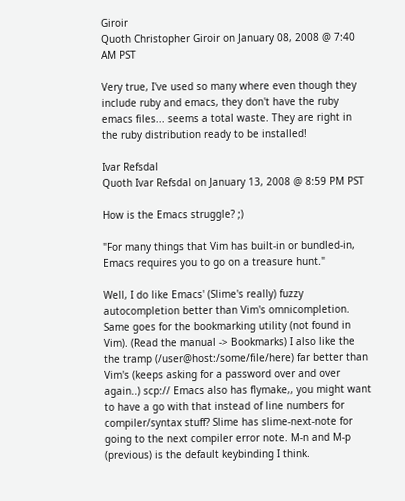Giroir
Quoth Christopher Giroir on January 08, 2008 @ 7:40 AM PST

Very true, I've used so many where even though they include ruby and emacs, they don't have the ruby emacs files... seems a total waste. They are right in the ruby distribution ready to be installed!

Ivar Refsdal
Quoth Ivar Refsdal on January 13, 2008 @ 8:59 PM PST

How is the Emacs struggle? ;)

"For many things that Vim has built-in or bundled-in, Emacs requires you to go on a treasure hunt."

Well, I do like Emacs' (Slime's really) fuzzy autocompletion better than Vim's omnicompletion. Same goes for the bookmarking utility (not found in Vim). (Read the manual -> Bookmarks) I also like the the tramp (/user@host:/some/file/here) far better than Vim's (keeps asking for a password over and over again..) scp:// Emacs also has flymake,, you might want to have a go with that instead of line numbers for compiler/syntax stuff? Slime has slime-next-note for going to the next compiler error note. M-n and M-p (previous) is the default keybinding I think.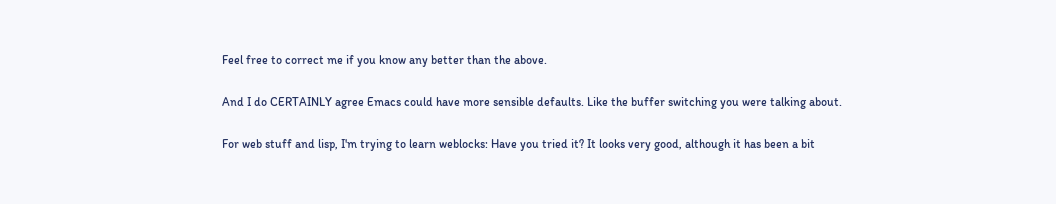Feel free to correct me if you know any better than the above.

And I do CERTAINLY agree Emacs could have more sensible defaults. Like the buffer switching you were talking about.

For web stuff and lisp, I'm trying to learn weblocks: Have you tried it? It looks very good, although it has been a bit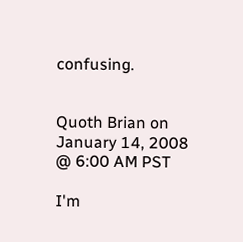confusing.


Quoth Brian on January 14, 2008 @ 6:00 AM PST

I'm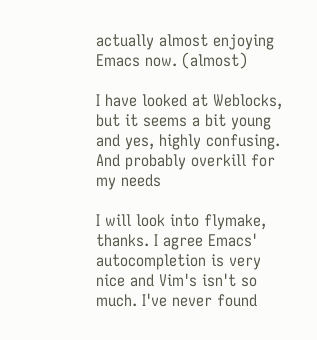actually almost enjoying Emacs now. (almost)

I have looked at Weblocks, but it seems a bit young and yes, highly confusing. And probably overkill for my needs

I will look into flymake, thanks. I agree Emacs' autocompletion is very nice and Vim's isn't so much. I've never found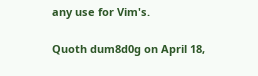any use for Vim's.

Quoth dum8d0g on April 18,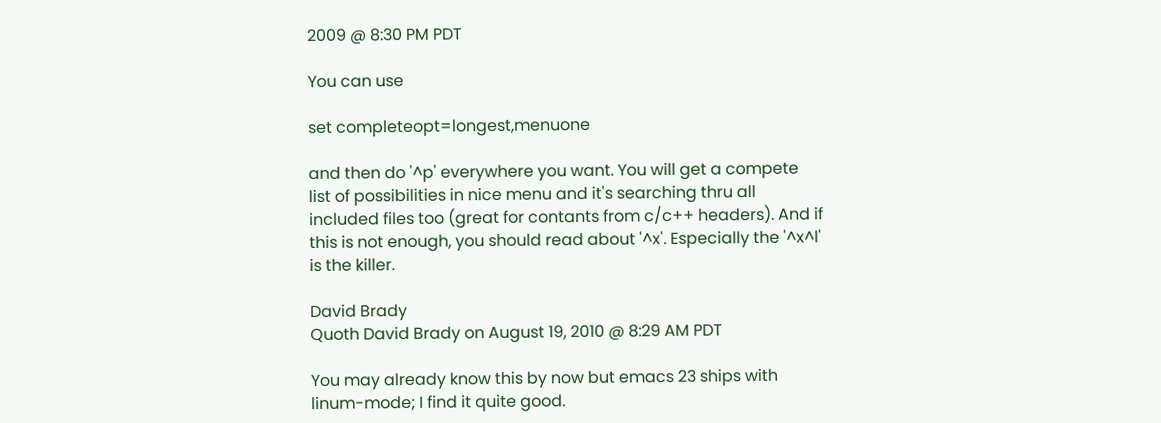2009 @ 8:30 PM PDT

You can use

set completeopt=longest,menuone

and then do '^p' everywhere you want. You will get a compete list of possibilities in nice menu and it's searching thru all included files too (great for contants from c/c++ headers). And if this is not enough, you should read about '^x'. Especially the '^x^l' is the killer.

David Brady
Quoth David Brady on August 19, 2010 @ 8:29 AM PDT

You may already know this by now but emacs 23 ships with linum-mode; I find it quite good.